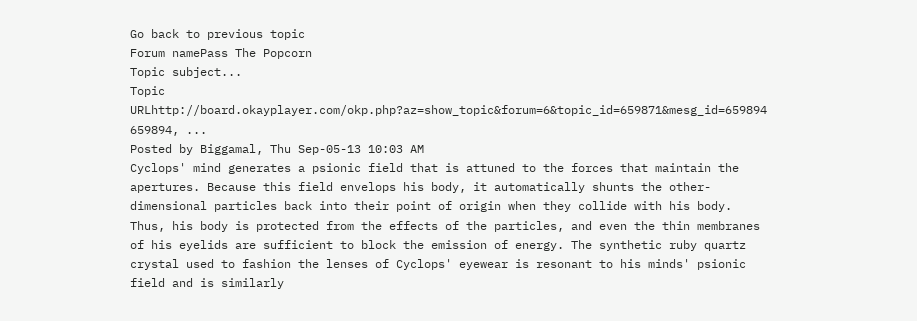Go back to previous topic
Forum namePass The Popcorn
Topic subject...
Topic URLhttp://board.okayplayer.com/okp.php?az=show_topic&forum=6&topic_id=659871&mesg_id=659894
659894, ...
Posted by Biggamal, Thu Sep-05-13 10:03 AM
Cyclops' mind generates a psionic field that is attuned to the forces that maintain the apertures. Because this field envelops his body, it automatically shunts the other-dimensional particles back into their point of origin when they collide with his body. Thus, his body is protected from the effects of the particles, and even the thin membranes of his eyelids are sufficient to block the emission of energy. The synthetic ruby quartz crystal used to fashion the lenses of Cyclops' eyewear is resonant to his minds' psionic field and is similarly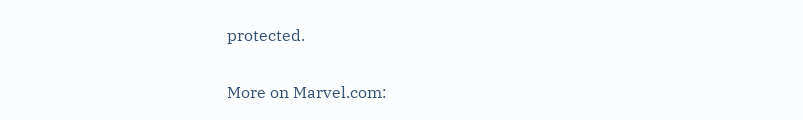protected.

More on Marvel.com: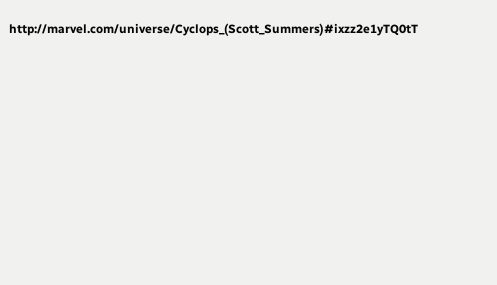http://marvel.com/universe/Cyclops_(Scott_Summers)#ixzz2e1yTQ0tT